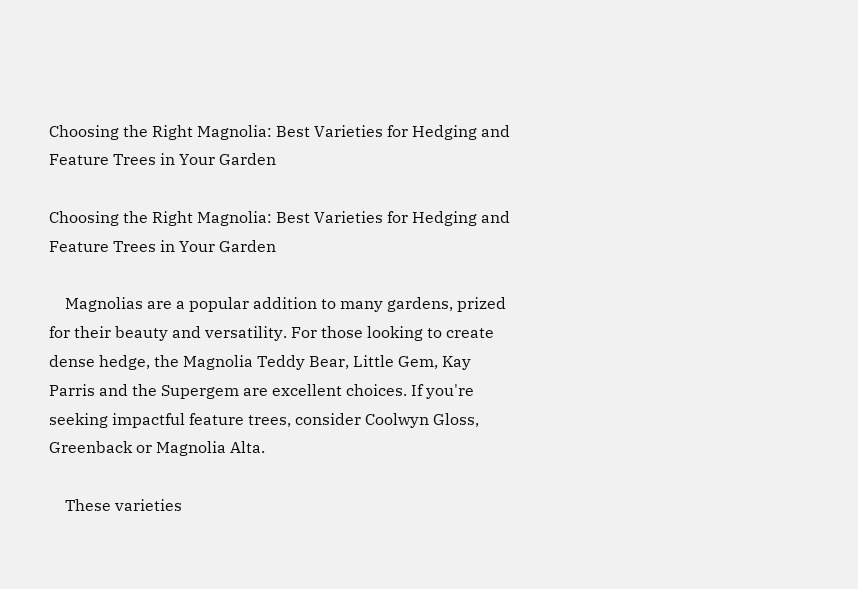Choosing the Right Magnolia: Best Varieties for Hedging and Feature Trees in Your Garden

Choosing the Right Magnolia: Best Varieties for Hedging and Feature Trees in Your Garden

    Magnolias are a popular addition to many gardens, prized for their beauty and versatility. For those looking to create dense hedge, the Magnolia Teddy Bear, Little Gem, Kay Parris and the Supergem are excellent choices. If you're seeking impactful feature trees, consider Coolwyn Gloss, Greenback or Magnolia Alta.

    These varieties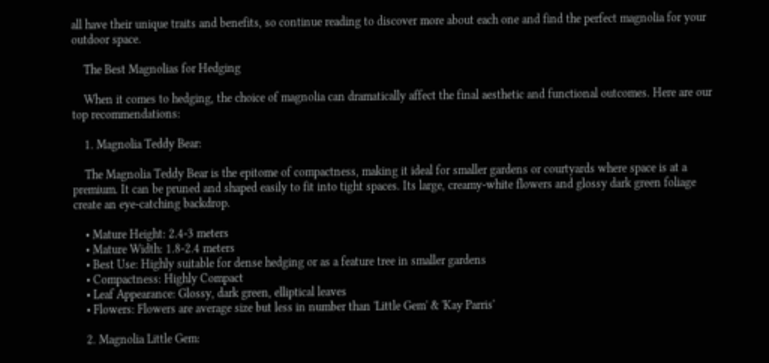all have their unique traits and benefits, so continue reading to discover more about each one and find the perfect magnolia for your outdoor space.

    The Best Magnolias for Hedging

    When it comes to hedging, the choice of magnolia can dramatically affect the final aesthetic and functional outcomes. Here are our top recommendations:

    1. Magnolia Teddy Bear:

    The Magnolia Teddy Bear is the epitome of compactness, making it ideal for smaller gardens or courtyards where space is at a premium. It can be pruned and shaped easily to fit into tight spaces. Its large, creamy-white flowers and glossy dark green foliage create an eye-catching backdrop.

    • Mature Height: 2.4-3 meters
    • Mature Width: 1.8-2.4 meters
    • Best Use: Highly suitable for dense hedging or as a feature tree in smaller gardens
    • Compactness: Highly Compact
    • Leaf Appearance: Glossy, dark green, elliptical leaves
    • Flowers: Flowers are average size but less in number than 'Little Gem' & 'Kay Parris'

    2. Magnolia Little Gem: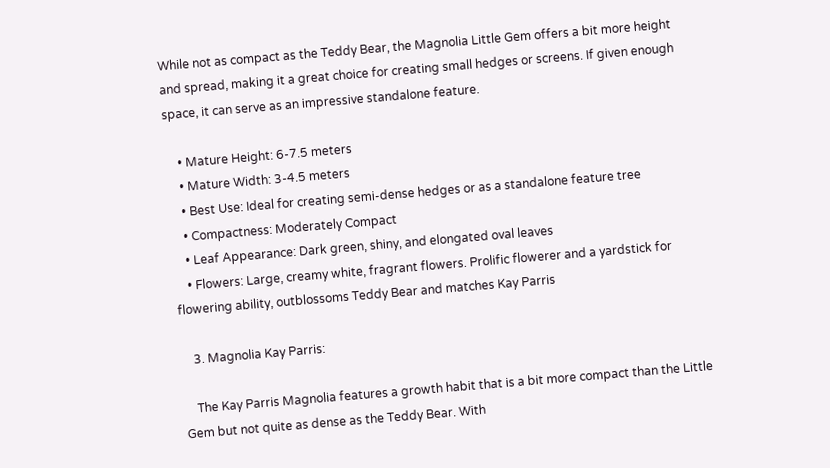While not as compact as the Teddy Bear, the Magnolia Little Gem offers a bit more height and spread, making it a great choice for creating small hedges or screens. If given enough space, it can serve as an impressive standalone feature.

    • Mature Height: 6-7.5 meters
    • Mature Width: 3-4.5 meters
    • Best Use: Ideal for creating semi-dense hedges or as a standalone feature tree
    • Compactness: Moderately Compact
    • Leaf Appearance: Dark green, shiny, and elongated oval leaves
    • Flowers: Large, creamy white, fragrant flowers. Prolific flowerer and a yardstick for flowering ability, outblossoms Teddy Bear and matches Kay Parris

    3. Magnolia Kay Parris:

    The Kay Parris Magnolia features a growth habit that is a bit more compact than the Little Gem but not quite as dense as the Teddy Bear. With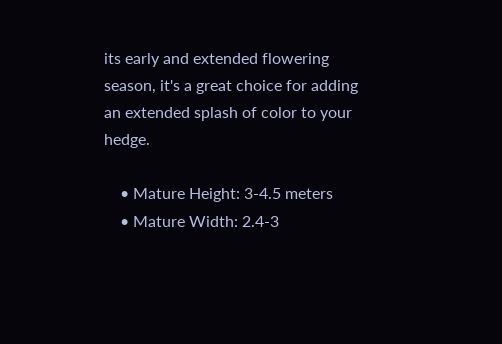its early and extended flowering season, it's a great choice for adding an extended splash of color to your hedge.

    • Mature Height: 3-4.5 meters
    • Mature Width: 2.4-3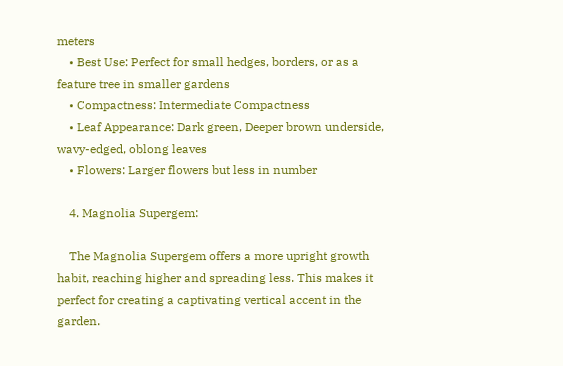meters
    • Best Use: Perfect for small hedges, borders, or as a feature tree in smaller gardens
    • Compactness: Intermediate Compactness
    • Leaf Appearance: Dark green, Deeper brown underside, wavy-edged, oblong leaves
    • Flowers: Larger flowers but less in number

    4. Magnolia Supergem:

    The Magnolia Supergem offers a more upright growth habit, reaching higher and spreading less. This makes it perfect for creating a captivating vertical accent in the garden.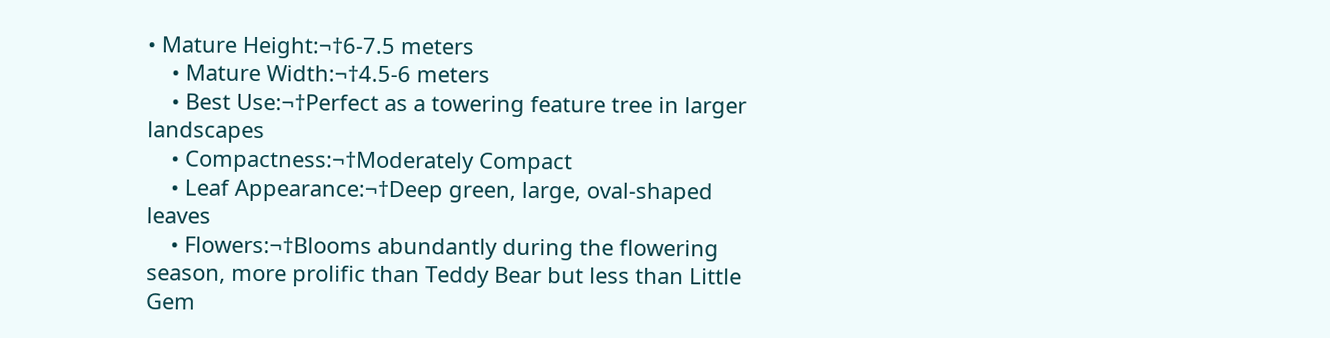• Mature Height:¬†6-7.5 meters
    • Mature Width:¬†4.5-6 meters
    • Best Use:¬†Perfect as a towering feature tree in larger landscapes
    • Compactness:¬†Moderately Compact
    • Leaf Appearance:¬†Deep green, large, oval-shaped leaves
    • Flowers:¬†Blooms abundantly during the flowering season, more prolific than Teddy Bear but less than Little Gem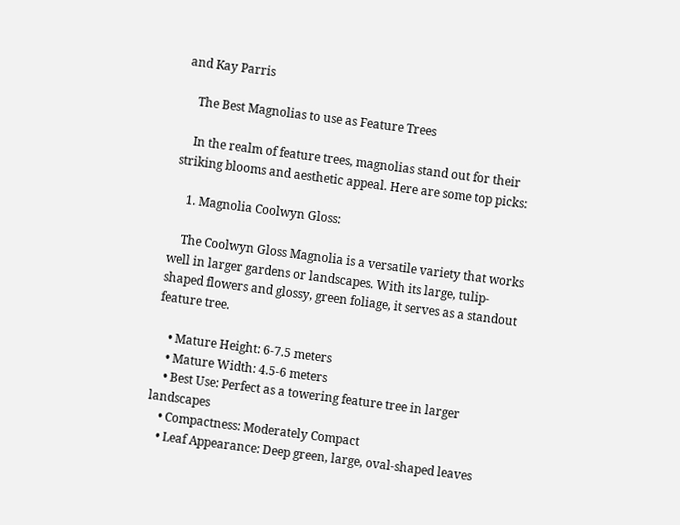and Kay Parris

    The Best Magnolias to use as Feature Trees

    In the realm of feature trees, magnolias stand out for their striking blooms and aesthetic appeal. Here are some top picks:

    1. Magnolia Coolwyn Gloss:

    The Coolwyn Gloss Magnolia is a versatile variety that works well in larger gardens or landscapes. With its large, tulip-shaped flowers and glossy, green foliage, it serves as a standout feature tree.

    • Mature Height: 6-7.5 meters
    • Mature Width: 4.5-6 meters
    • Best Use: Perfect as a towering feature tree in larger landscapes
    • Compactness: Moderately Compact
    • Leaf Appearance: Deep green, large, oval-shaped leaves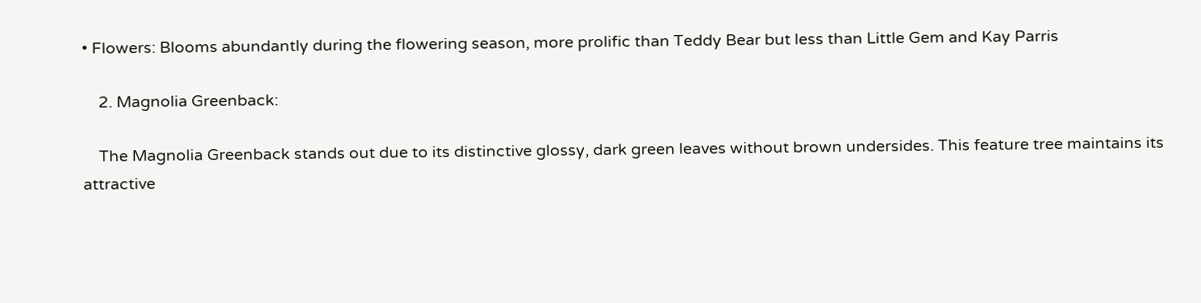• Flowers: Blooms abundantly during the flowering season, more prolific than Teddy Bear but less than Little Gem and Kay Parris

    2. Magnolia Greenback:

    The Magnolia Greenback stands out due to its distinctive glossy, dark green leaves without brown undersides. This feature tree maintains its attractive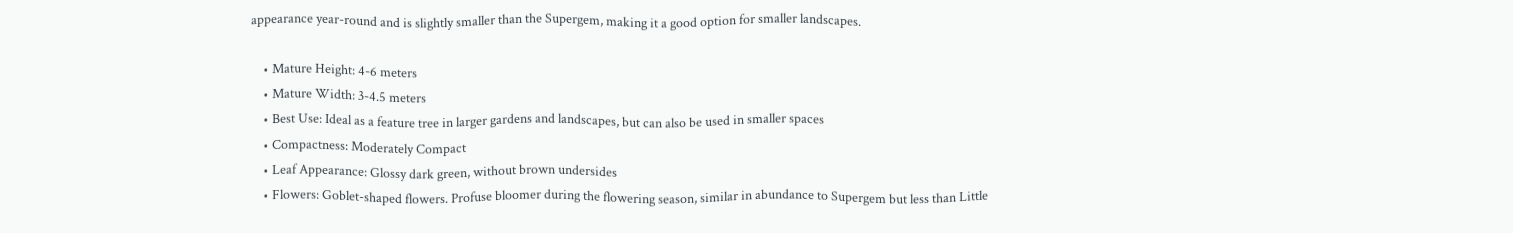appearance year-round and is slightly smaller than the Supergem, making it a good option for smaller landscapes.

    • Mature Height: 4-6 meters
    • Mature Width: 3-4.5 meters
    • Best Use: Ideal as a feature tree in larger gardens and landscapes, but can also be used in smaller spaces
    • Compactness: Moderately Compact
    • Leaf Appearance: Glossy dark green, without brown undersides
    • Flowers: Goblet-shaped flowers. Profuse bloomer during the flowering season, similar in abundance to Supergem but less than Little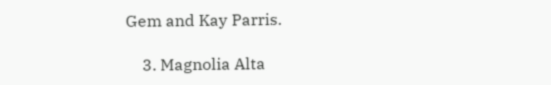Gem and Kay Parris.

    3. Magnolia Alta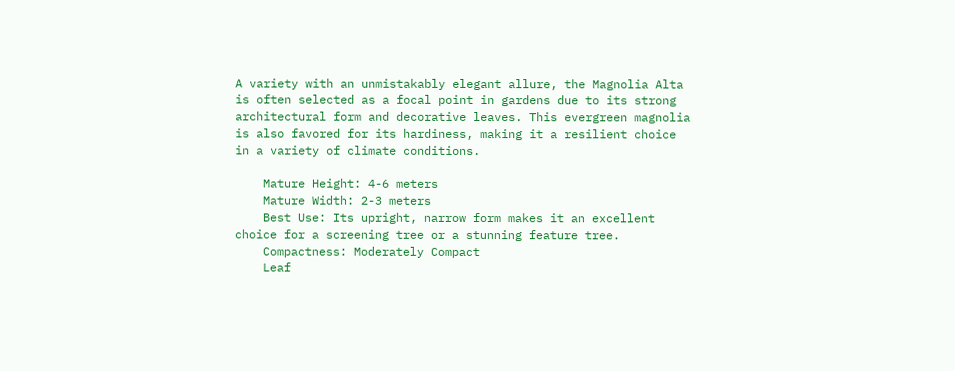A variety with an unmistakably elegant allure, the Magnolia Alta is often selected as a focal point in gardens due to its strong architectural form and decorative leaves. This evergreen magnolia is also favored for its hardiness, making it a resilient choice in a variety of climate conditions.

    Mature Height: 4-6 meters
    Mature Width: 2-3 meters
    Best Use: Its upright, narrow form makes it an excellent choice for a screening tree or a stunning feature tree.
    Compactness: Moderately Compact
    Leaf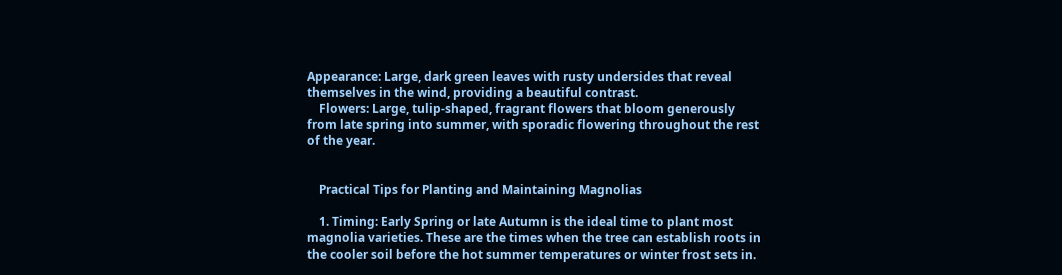Appearance: Large, dark green leaves with rusty undersides that reveal themselves in the wind, providing a beautiful contrast.
    Flowers: Large, tulip-shaped, fragrant flowers that bloom generously from late spring into summer, with sporadic flowering throughout the rest of the year.


    Practical Tips for Planting and Maintaining Magnolias

    1. Timing: Early Spring or late Autumn is the ideal time to plant most magnolia varieties. These are the times when the tree can establish roots in the cooler soil before the hot summer temperatures or winter frost sets in.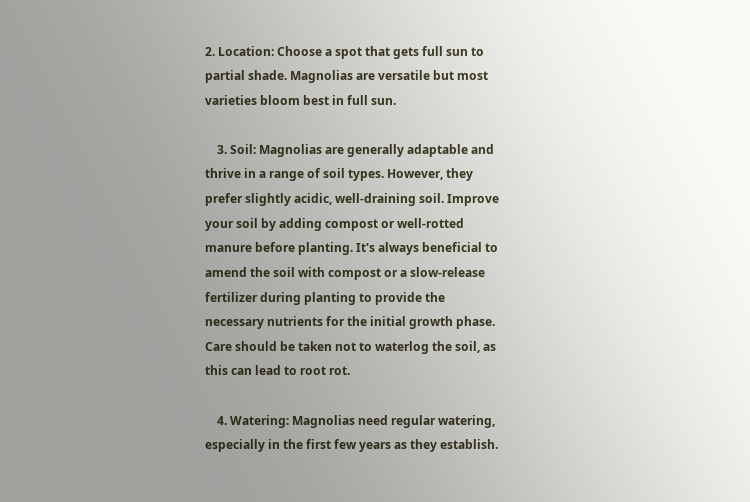2. Location: Choose a spot that gets full sun to partial shade. Magnolias are versatile but most varieties bloom best in full sun.

    3. Soil: Magnolias are generally adaptable and thrive in a range of soil types. However, they prefer slightly acidic, well-draining soil. Improve your soil by adding compost or well-rotted manure before planting. It's always beneficial to amend the soil with compost or a slow-release fertilizer during planting to provide the necessary nutrients for the initial growth phase. Care should be taken not to waterlog the soil, as this can lead to root rot.

    4. Watering: Magnolias need regular watering, especially in the first few years as they establish.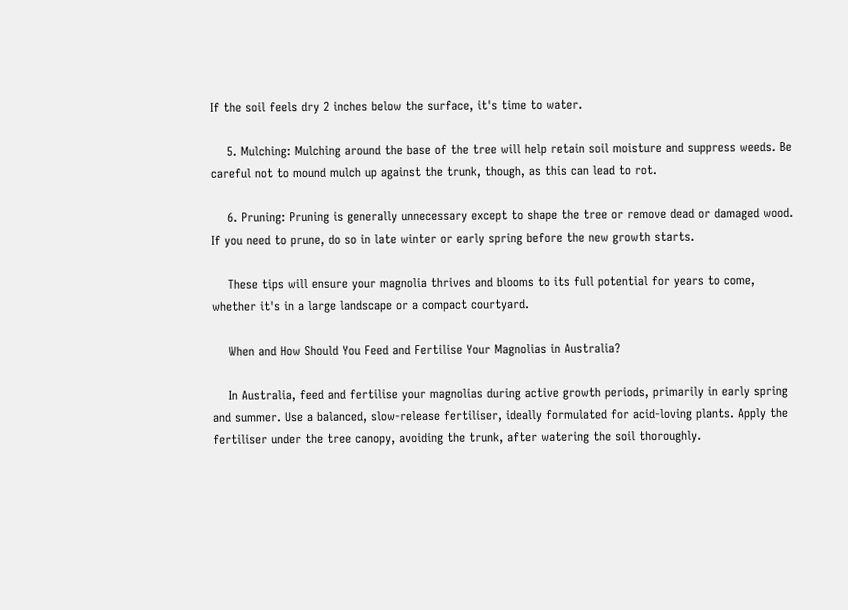If the soil feels dry 2 inches below the surface, it's time to water.

    5. Mulching: Mulching around the base of the tree will help retain soil moisture and suppress weeds. Be careful not to mound mulch up against the trunk, though, as this can lead to rot.

    6. Pruning: Pruning is generally unnecessary except to shape the tree or remove dead or damaged wood. If you need to prune, do so in late winter or early spring before the new growth starts.

    These tips will ensure your magnolia thrives and blooms to its full potential for years to come, whether it's in a large landscape or a compact courtyard.

    When and How Should You Feed and Fertilise Your Magnolias in Australia?

    In Australia, feed and fertilise your magnolias during active growth periods, primarily in early spring and summer. Use a balanced, slow-release fertiliser, ideally formulated for acid-loving plants. Apply the fertiliser under the tree canopy, avoiding the trunk, after watering the soil thoroughly.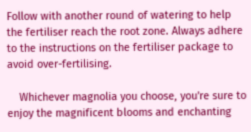Follow with another round of watering to help the fertiliser reach the root zone. Always adhere to the instructions on the fertiliser package to avoid over-fertilising.

    Whichever magnolia you choose, you're sure to enjoy the magnificent blooms and enchanting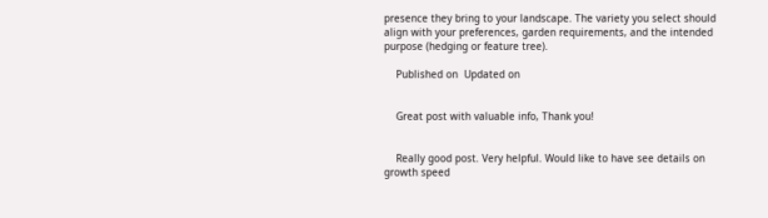presence they bring to your landscape. The variety you select should align with your preferences, garden requirements, and the intended purpose (hedging or feature tree).

    Published on  Updated on


    Great post with valuable info, Thank you!


    Really good post. Very helpful. Would like to have see details on growth speed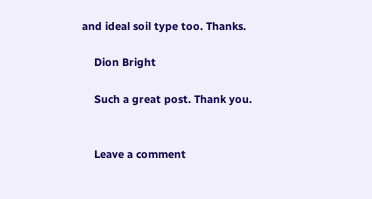and ideal soil type too. Thanks.

    Dion Bright

    Such a great post. Thank you.


    Leave a comment